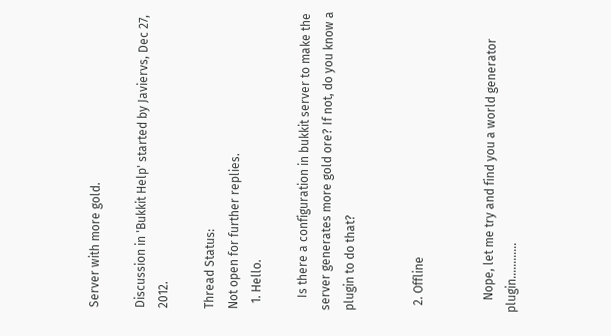Server with more gold.

Discussion in 'Bukkit Help' started by Javiervs, Dec 27, 2012.

Thread Status:
Not open for further replies.
  1. Hello.

    Is there a configuration in bukkit server to make the server generates more gold ore? If not, do you know a plugin to do that?


  2. Offline


    Nope, let me try and find you a world generator plugin............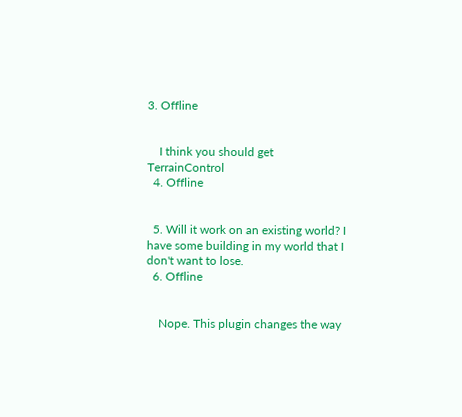3. Offline


    I think you should get TerrainControl
  4. Offline


  5. Will it work on an existing world? I have some building in my world that I don't want to lose.
  6. Offline


    Nope. This plugin changes the way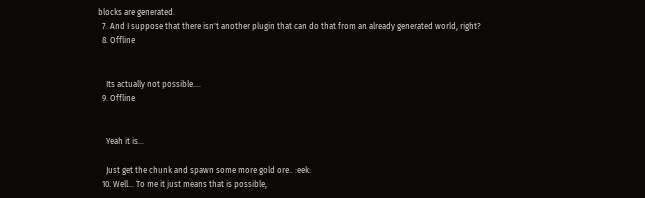blocks are generated.
  7. And I suppose that there isn't another plugin that can do that from an already generated world, right?
  8. Offline


    Its actually not possible....
  9. Offline


    Yeah it is...

    Just get the chunk and spawn some more gold ore.. :eek:
  10. Well... To me it just means that is possible,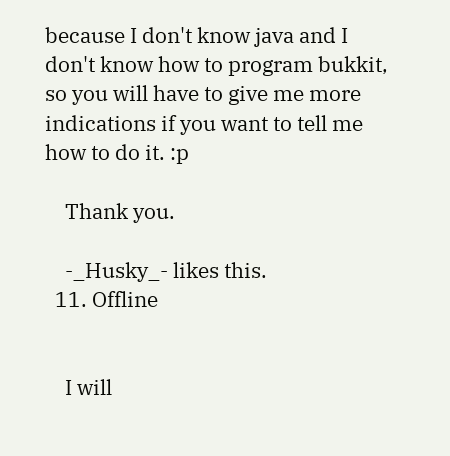because I don't know java and I don't know how to program bukkit, so you will have to give me more indications if you want to tell me how to do it. :p

    Thank you.

    -_Husky_- likes this.
  11. Offline


    I will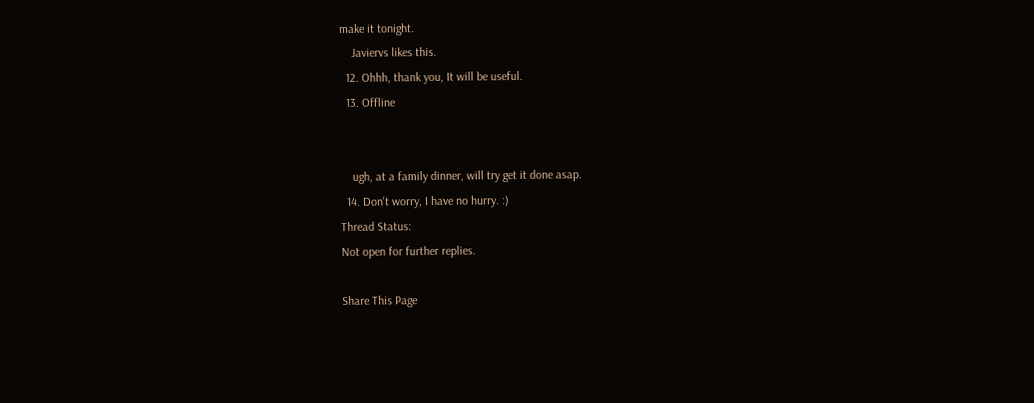make it tonight.
    Javiervs likes this.
  12. Ohhh, thank you, It will be useful.
  13. Offline


    ugh, at a family dinner, will try get it done asap.
  14. Don't worry, I have no hurry. :)
Thread Status:
Not open for further replies.

Share This Page